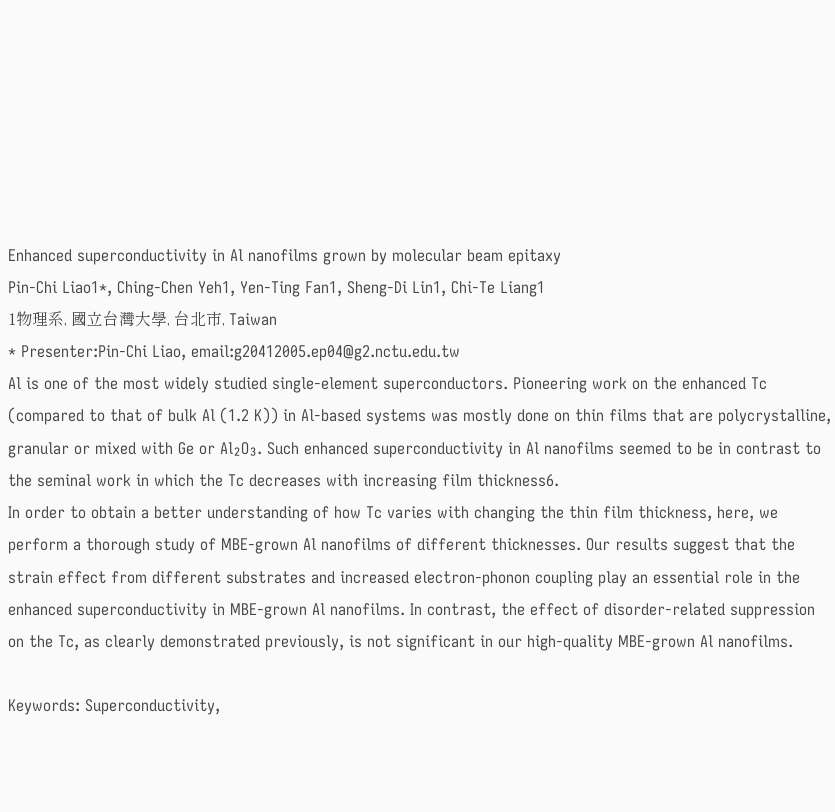Enhanced superconductivity in Al nanofilms grown by molecular beam epitaxy
Pin-Chi Liao1*, Ching-Chen Yeh1, Yen-Ting Fan1, Sheng-Di Lin1, Chi-Te Liang1
1物理系, 國立台灣大學, 台北市, Taiwan
* Presenter:Pin-Chi Liao, email:g20412005.ep04@g2.nctu.edu.tw
Al is one of the most widely studied single-element superconductors. Pioneering work on the enhanced Tc (compared to that of bulk Al (1.2 K)) in Al-based systems was mostly done on thin films that are polycrystalline, granular or mixed with Ge or Al₂O₃. Such enhanced superconductivity in Al nanofilms seemed to be in contrast to the seminal work in which the Tc decreases with increasing film thickness6.
In order to obtain a better understanding of how Tc varies with changing the thin film thickness, here, we perform a thorough study of MBE-grown Al nanofilms of different thicknesses. Our results suggest that the strain effect from different substrates and increased electron-phonon coupling play an essential role in the enhanced superconductivity in MBE-grown Al nanofilms. In contrast, the effect of disorder-related suppression on the Tc, as clearly demonstrated previously, is not significant in our high-quality MBE-grown Al nanofilms.

Keywords: Superconductivity,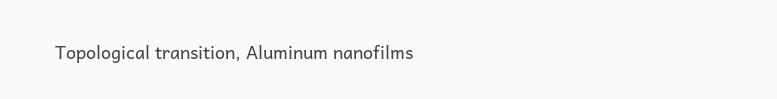Topological transition, Aluminum nanofilms